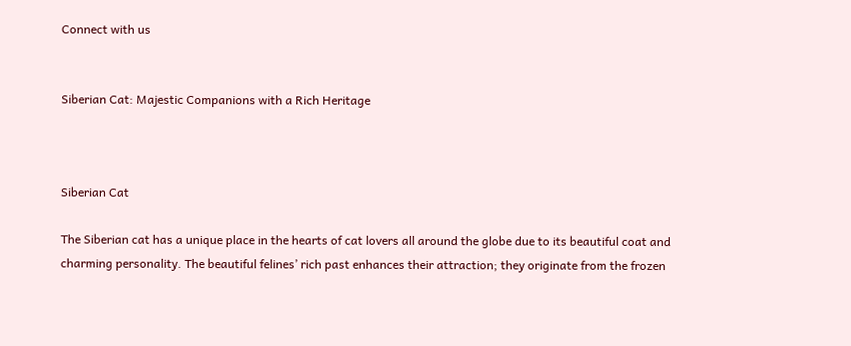Connect with us


Siberian Cat: Majestic Companions with a Rich Heritage



Siberian Cat

The Siberian cat has a unique place in the hearts of cat lovers all around the globe due to its beautiful coat and charming personality. The beautiful felines’ rich past enhances their attraction; they originate from the frozen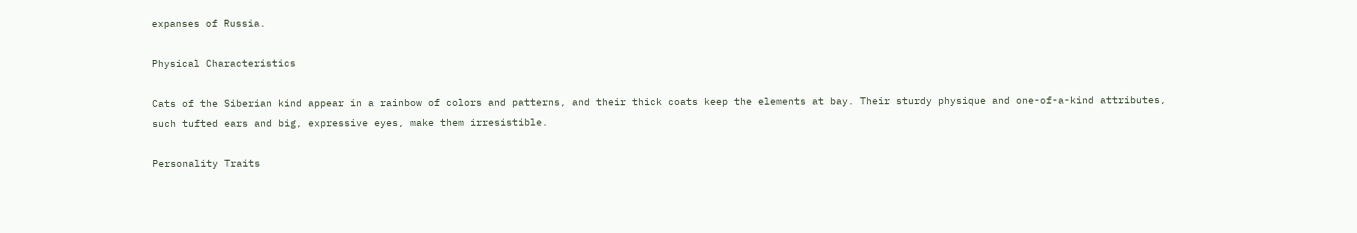expanses of Russia.

Physical Characteristics

Cats of the Siberian kind appear in a rainbow of colors and patterns, and their thick coats keep the elements at bay. Their sturdy physique and one-of-a-kind attributes, such tufted ears and big, expressive eyes, make them irresistible.

Personality Traits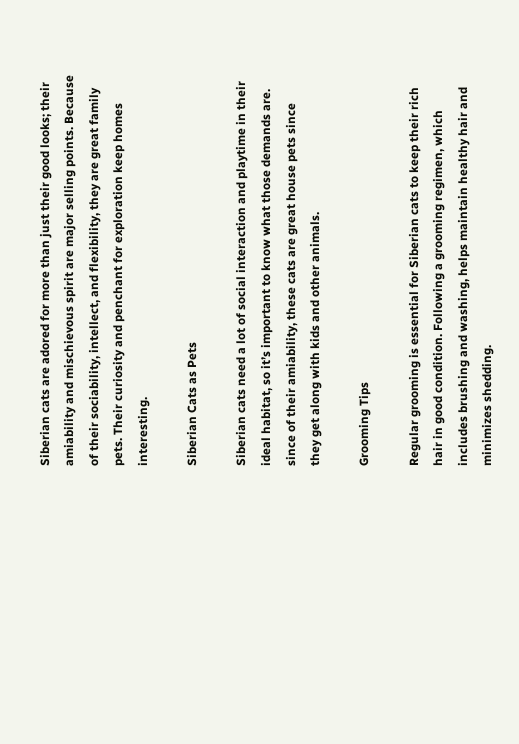Siberian cats are adored for more than just their good looks; their amiability and mischievous spirit are major selling points. Because of their sociability, intellect, and flexibility, they are great family pets. Their curiosity and penchant for exploration keep homes interesting.

Siberian Cats as Pets

Siberian cats need a lot of social interaction and playtime in their ideal habitat, so it’s important to know what those demands are. since of their amiability, these cats are great house pets since they get along with kids and other animals.

Grooming Tips

Regular grooming is essential for Siberian cats to keep their rich hair in good condition. Following a grooming regimen, which includes brushing and washing, helps maintain healthy hair and minimizes shedding.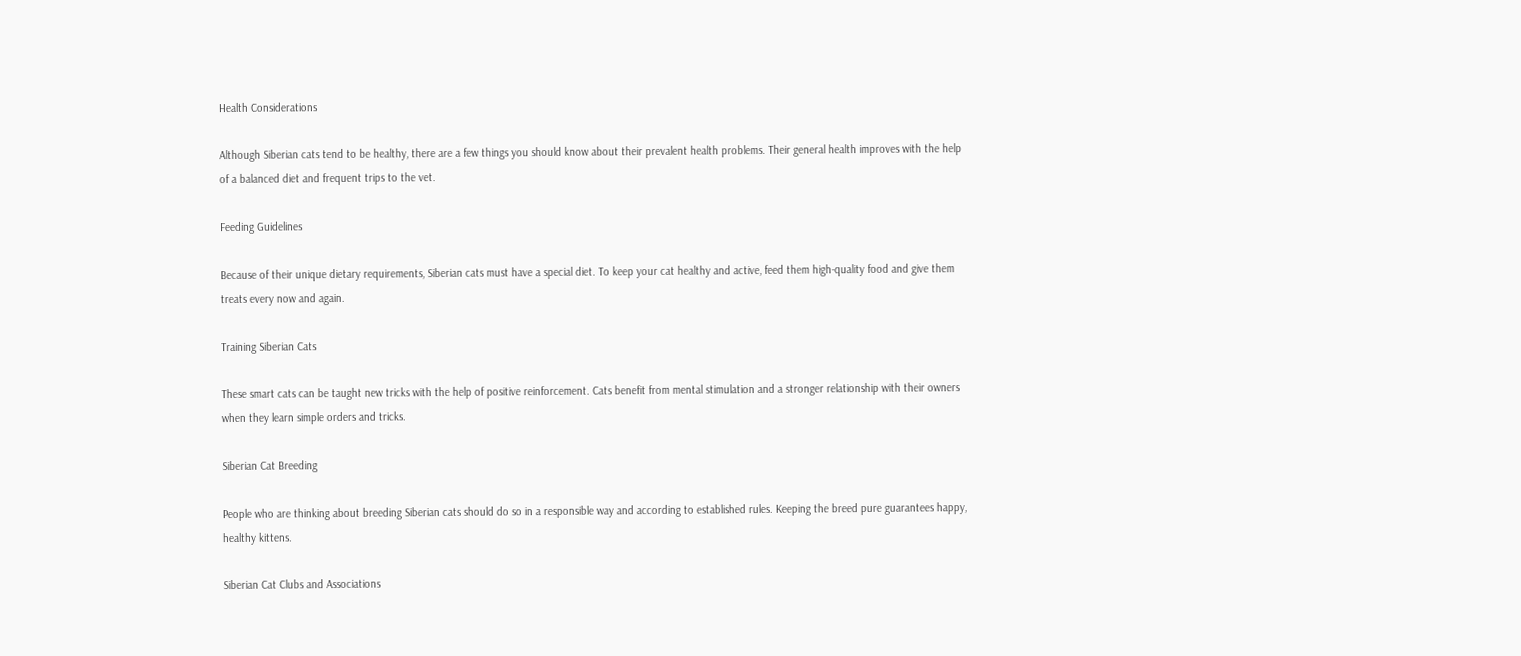Health Considerations

Although Siberian cats tend to be healthy, there are a few things you should know about their prevalent health problems. Their general health improves with the help of a balanced diet and frequent trips to the vet.

Feeding Guidelines

Because of their unique dietary requirements, Siberian cats must have a special diet. To keep your cat healthy and active, feed them high-quality food and give them treats every now and again.

Training Siberian Cats

These smart cats can be taught new tricks with the help of positive reinforcement. Cats benefit from mental stimulation and a stronger relationship with their owners when they learn simple orders and tricks.

Siberian Cat Breeding

People who are thinking about breeding Siberian cats should do so in a responsible way and according to established rules. Keeping the breed pure guarantees happy, healthy kittens.

Siberian Cat Clubs and Associations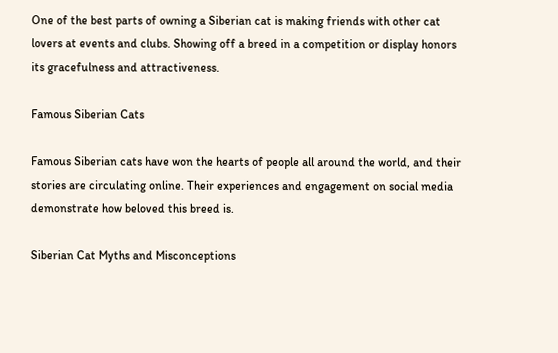One of the best parts of owning a Siberian cat is making friends with other cat lovers at events and clubs. Showing off a breed in a competition or display honors its gracefulness and attractiveness.

Famous Siberian Cats

Famous Siberian cats have won the hearts of people all around the world, and their stories are circulating online. Their experiences and engagement on social media demonstrate how beloved this breed is.

Siberian Cat Myths and Misconceptions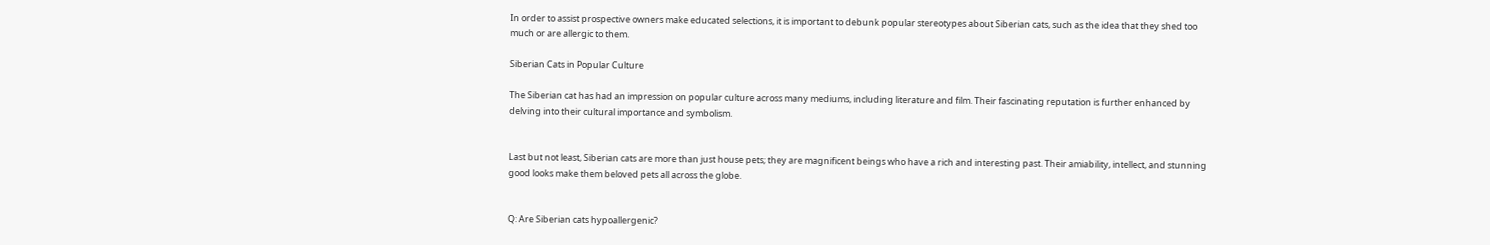In order to assist prospective owners make educated selections, it is important to debunk popular stereotypes about Siberian cats, such as the idea that they shed too much or are allergic to them.

Siberian Cats in Popular Culture

The Siberian cat has had an impression on popular culture across many mediums, including literature and film. Their fascinating reputation is further enhanced by delving into their cultural importance and symbolism.


Last but not least, Siberian cats are more than just house pets; they are magnificent beings who have a rich and interesting past. Their amiability, intellect, and stunning good looks make them beloved pets all across the globe.


Q: Are Siberian cats hypoallergenic?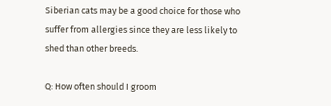Siberian cats may be a good choice for those who suffer from allergies since they are less likely to shed than other breeds.

Q: How often should I groom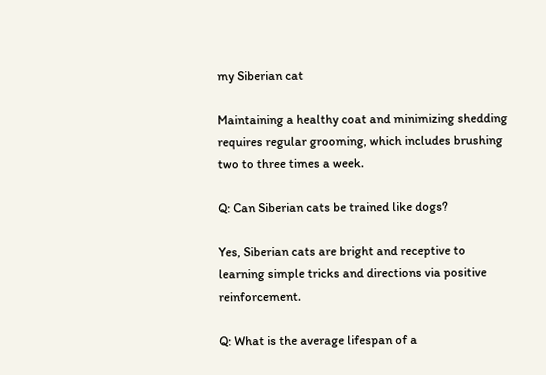my Siberian cat

Maintaining a healthy coat and minimizing shedding requires regular grooming, which includes brushing two to three times a week.

Q: Can Siberian cats be trained like dogs?

Yes, Siberian cats are bright and receptive to learning simple tricks and directions via positive reinforcement.

Q: What is the average lifespan of a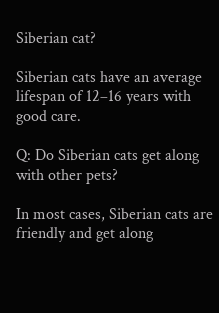Siberian cat?

Siberian cats have an average lifespan of 12–16 years with good care.

Q: Do Siberian cats get along with other pets?

In most cases, Siberian cats are friendly and get along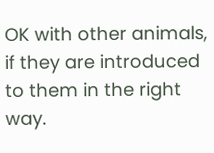OK with other animals, if they are introduced to them in the right way.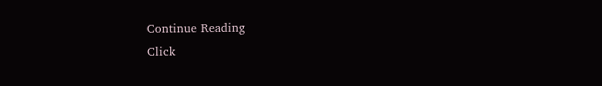Continue Reading
Click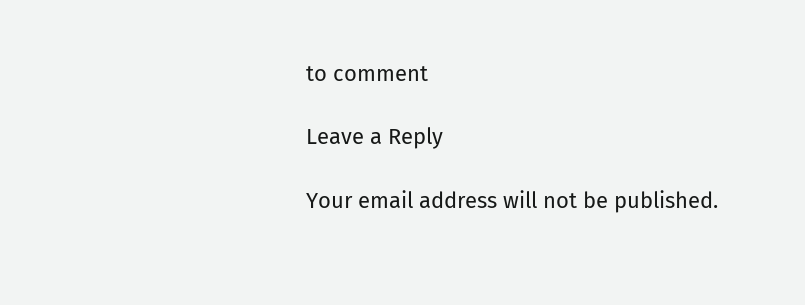to comment

Leave a Reply

Your email address will not be published.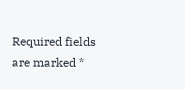Required fields are marked *